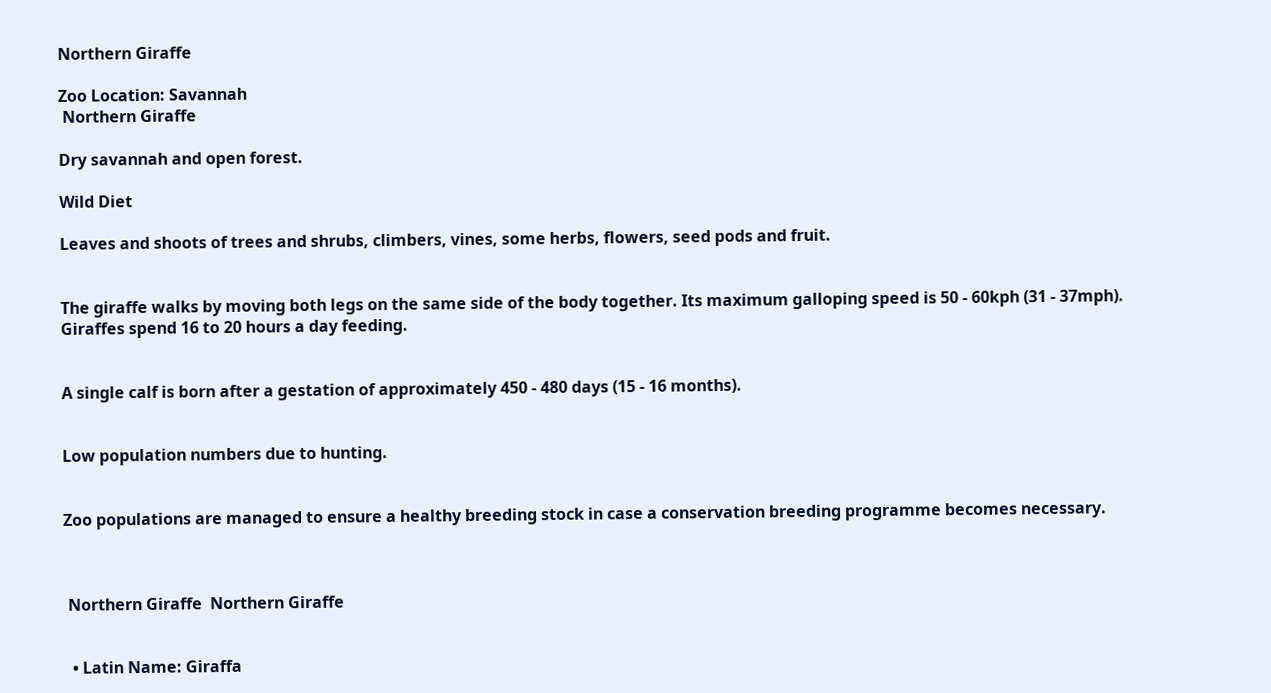Northern Giraffe

Zoo Location: Savannah
 Northern Giraffe

Dry savannah and open forest.

Wild Diet

Leaves and shoots of trees and shrubs, climbers, vines, some herbs, flowers, seed pods and fruit.


The giraffe walks by moving both legs on the same side of the body together. Its maximum galloping speed is 50 - 60kph (31 - 37mph). Giraffes spend 16 to 20 hours a day feeding.


A single calf is born after a gestation of approximately 450 - 480 days (15 - 16 months).


Low population numbers due to hunting.


Zoo populations are managed to ensure a healthy breeding stock in case a conservation breeding programme becomes necessary.



 Northern Giraffe  Northern Giraffe


  • Latin Name: Giraffa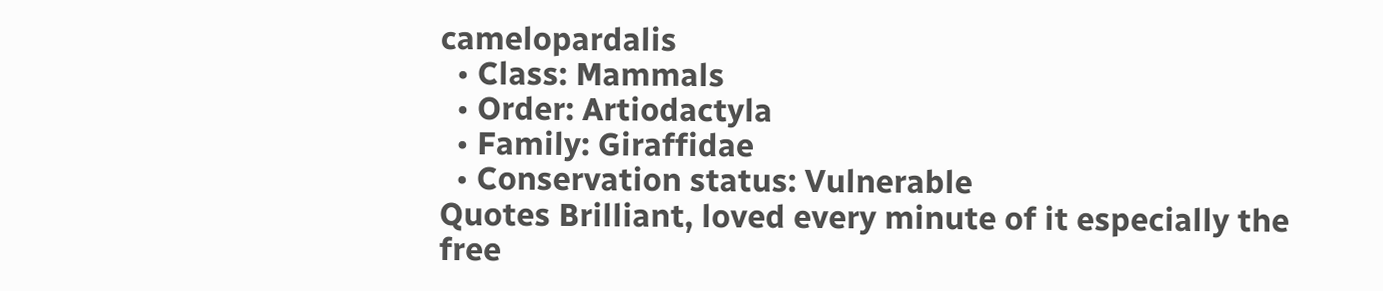camelopardalis
  • Class: Mammals
  • Order: Artiodactyla
  • Family: Giraffidae
  • Conservation status: Vulnerable
Quotes Brilliant, loved every minute of it especially the free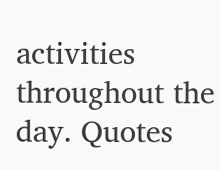activities throughout the day. Quotes